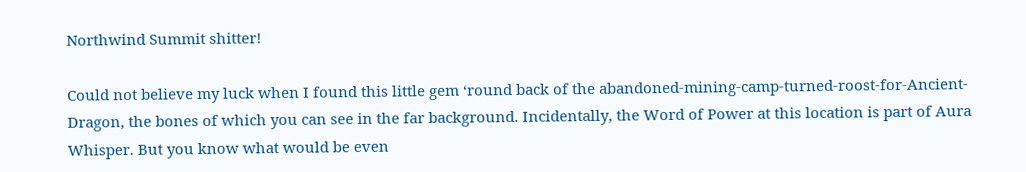Northwind Summit shitter!

Could not believe my luck when I found this little gem ‘round back of the abandoned-mining-camp-turned-roost-for-Ancient-Dragon, the bones of which you can see in the far background. Incidentally, the Word of Power at this location is part of Aura Whisper. But you know what would be even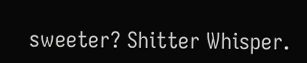sweeter? Shitter Whisper.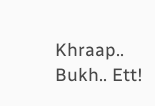Khraap.. Bukh.. Ett!